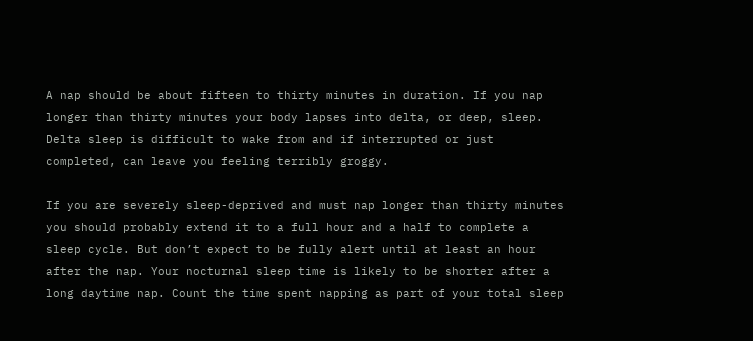A nap should be about fifteen to thirty minutes in duration. If you nap longer than thirty minutes your body lapses into delta, or deep, sleep. Delta sleep is difficult to wake from and if interrupted or just completed, can leave you feeling terribly groggy.

If you are severely sleep-deprived and must nap longer than thirty minutes you should probably extend it to a full hour and a half to complete a sleep cycle. But don’t expect to be fully alert until at least an hour after the nap. Your nocturnal sleep time is likely to be shorter after a long daytime nap. Count the time spent napping as part of your total sleep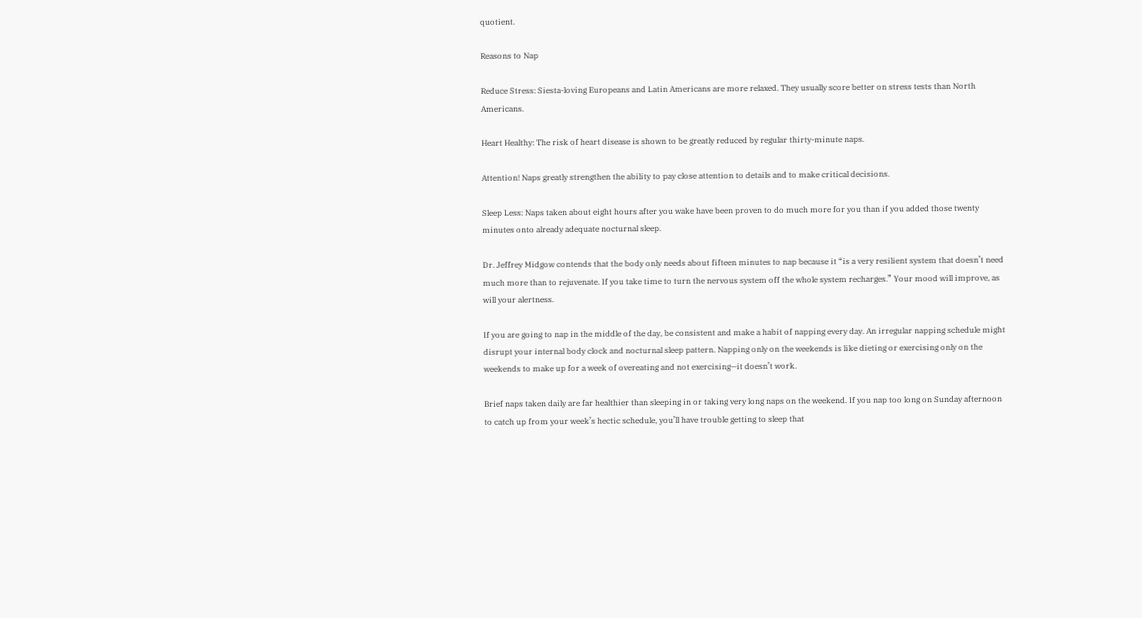quotient.

Reasons to Nap

Reduce Stress: Siesta-loving Europeans and Latin Americans are more relaxed. They usually score better on stress tests than North Americans.

Heart Healthy: The risk of heart disease is shown to be greatly reduced by regular thirty-minute naps.

Attention! Naps greatly strengthen the ability to pay close attention to details and to make critical decisions.

Sleep Less: Naps taken about eight hours after you wake have been proven to do much more for you than if you added those twenty minutes onto already adequate nocturnal sleep.

Dr. Jeffrey Midgow contends that the body only needs about fifteen minutes to nap because it “is a very resilient system that doesn’t need much more than to rejuvenate. If you take time to turn the nervous system off the whole system recharges.” Your mood will improve, as will your alertness.

If you are going to nap in the middle of the day, be consistent and make a habit of napping every day. An irregular napping schedule might disrupt your internal body clock and nocturnal sleep pattern. Napping only on the weekends is like dieting or exercising only on the weekends to make up for a week of overeating and not exercising—it doesn’t work.

Brief naps taken daily are far healthier than sleeping in or taking very long naps on the weekend. If you nap too long on Sunday afternoon to catch up from your week’s hectic schedule, you’ll have trouble getting to sleep that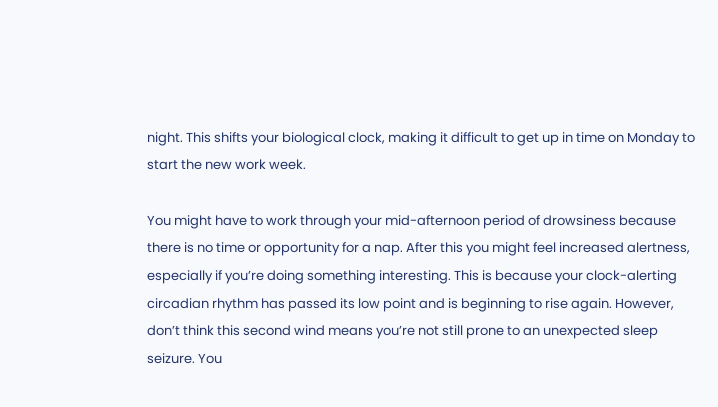night. This shifts your biological clock, making it difficult to get up in time on Monday to start the new work week.

You might have to work through your mid-afternoon period of drowsiness because there is no time or opportunity for a nap. After this you might feel increased alertness, especially if you’re doing something interesting. This is because your clock-alerting circadian rhythm has passed its low point and is beginning to rise again. However, don’t think this second wind means you’re not still prone to an unexpected sleep seizure. You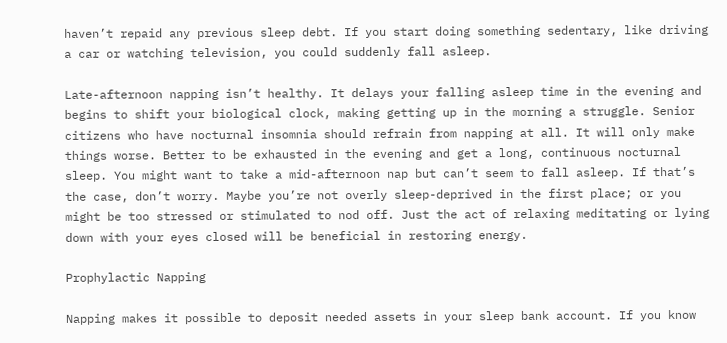haven’t repaid any previous sleep debt. If you start doing something sedentary, like driving a car or watching television, you could suddenly fall asleep.

Late-afternoon napping isn’t healthy. It delays your falling asleep time in the evening and begins to shift your biological clock, making getting up in the morning a struggle. Senior citizens who have nocturnal insomnia should refrain from napping at all. It will only make things worse. Better to be exhausted in the evening and get a long, continuous nocturnal sleep. You might want to take a mid-afternoon nap but can’t seem to fall asleep. If that’s the case, don’t worry. Maybe you’re not overly sleep-deprived in the first place; or you might be too stressed or stimulated to nod off. Just the act of relaxing meditating or lying down with your eyes closed will be beneficial in restoring energy.

Prophylactic Napping

Napping makes it possible to deposit needed assets in your sleep bank account. If you know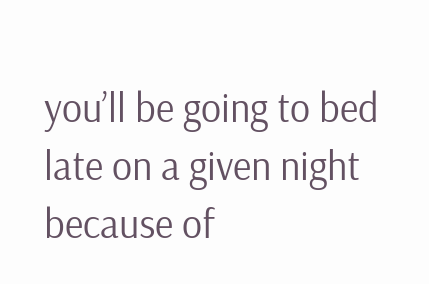you’ll be going to bed late on a given night because of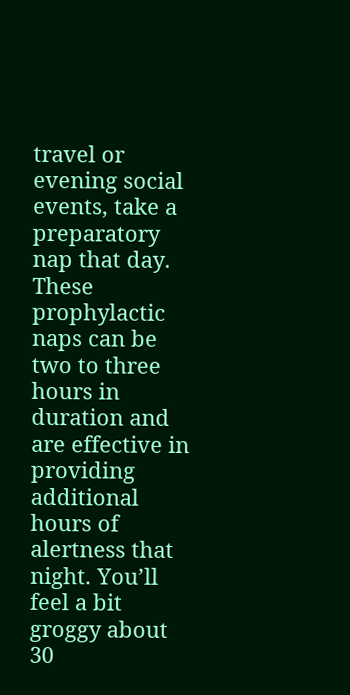travel or evening social events, take a preparatory nap that day. These prophylactic naps can be two to three hours in duration and are effective in providing additional hours of alertness that night. You’ll feel a bit groggy about 30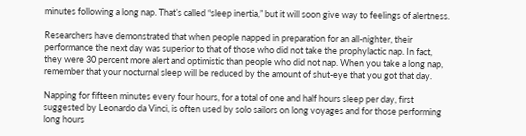minutes following a long nap. That’s called “sleep inertia,” but it will soon give way to feelings of alertness.

Researchers have demonstrated that when people napped in preparation for an all-nighter, their performance the next day was superior to that of those who did not take the prophylactic nap. In fact, they were 30 percent more alert and optimistic than people who did not nap. When you take a long nap, remember that your nocturnal sleep will be reduced by the amount of shut-eye that you got that day.

Napping for fifteen minutes every four hours, for a total of one and half hours sleep per day, first suggested by Leonardo da Vinci, is often used by solo sailors on long voyages and for those performing long hours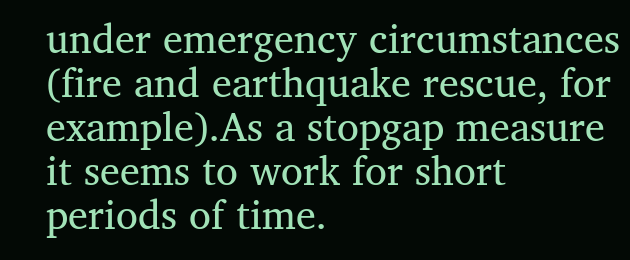under emergency circumstances (fire and earthquake rescue, for example).As a stopgap measure it seems to work for short periods of time.